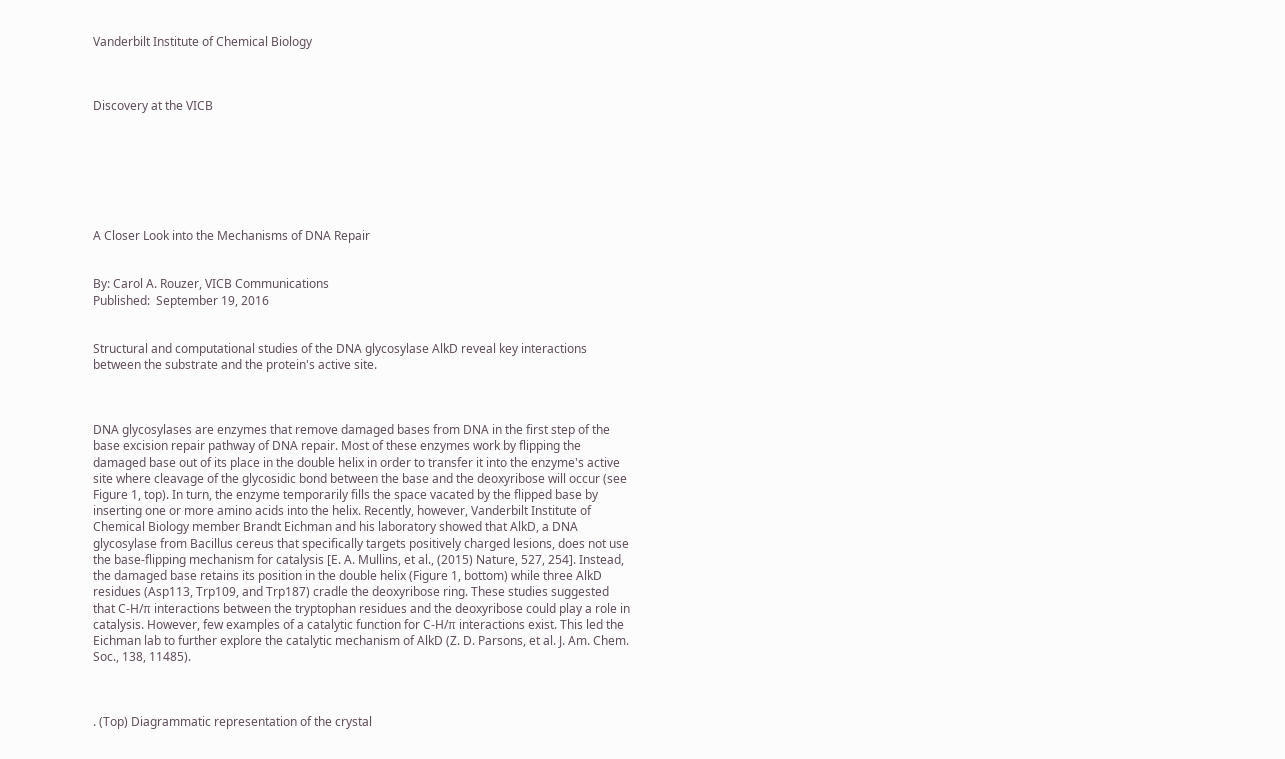Vanderbilt Institute of Chemical Biology



Discovery at the VICB







A Closer Look into the Mechanisms of DNA Repair


By: Carol A. Rouzer, VICB Communications
Published:  September 19, 2016


Structural and computational studies of the DNA glycosylase AlkD reveal key interactions between the substrate and the protein's active site.



DNA glycosylases are enzymes that remove damaged bases from DNA in the first step of the base excision repair pathway of DNA repair. Most of these enzymes work by flipping the damaged base out of its place in the double helix in order to transfer it into the enzyme's active site where cleavage of the glycosidic bond between the base and the deoxyribose will occur (see Figure 1, top). In turn, the enzyme temporarily fills the space vacated by the flipped base by inserting one or more amino acids into the helix. Recently, however, Vanderbilt Institute of Chemical Biology member Brandt Eichman and his laboratory showed that AlkD, a DNA glycosylase from Bacillus cereus that specifically targets positively charged lesions, does not use the base-flipping mechanism for catalysis [E. A. Mullins, et al., (2015) Nature, 527, 254]. Instead, the damaged base retains its position in the double helix (Figure 1, bottom) while three AlkD residues (Asp113, Trp109, and Trp187) cradle the deoxyribose ring. These studies suggested that C-H/π interactions between the tryptophan residues and the deoxyribose could play a role in catalysis. However, few examples of a catalytic function for C-H/π interactions exist. This led the Eichman lab to further explore the catalytic mechanism of AlkD (Z. D. Parsons, et al. J. Am. Chem. Soc., 138, 11485).



. (Top) Diagrammatic representation of the crystal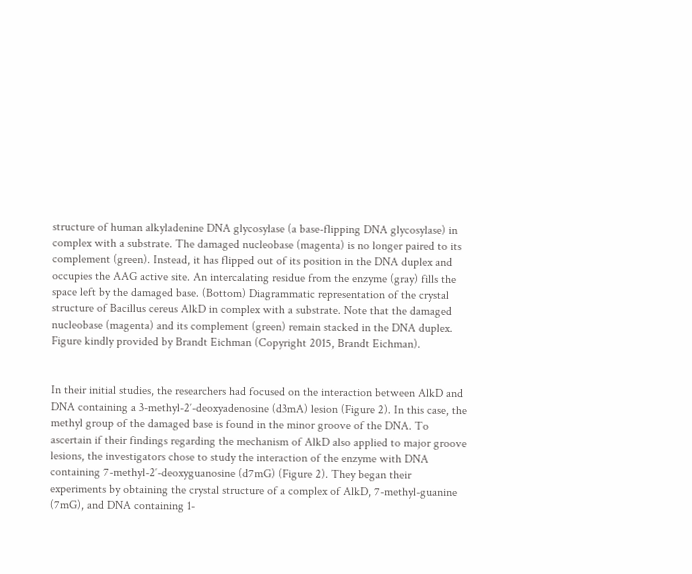structure of human alkyladenine DNA glycosylase (a base-flipping DNA glycosylase) in complex with a substrate. The damaged nucleobase (magenta) is no longer paired to its complement (green). Instead, it has flipped out of its position in the DNA duplex and occupies the AAG active site. An intercalating residue from the enzyme (gray) fills the space left by the damaged base. (Bottom) Diagrammatic representation of the crystal structure of Bacillus cereus AlkD in complex with a substrate. Note that the damaged nucleobase (magenta) and its complement (green) remain stacked in the DNA duplex. Figure kindly provided by Brandt Eichman (Copyright 2015, Brandt Eichman).


In their initial studies, the researchers had focused on the interaction between AlkD and DNA containing a 3-methyl-2′-deoxyadenosine (d3mA) lesion (Figure 2). In this case, the methyl group of the damaged base is found in the minor groove of the DNA. To ascertain if their findings regarding the mechanism of AlkD also applied to major groove lesions, the investigators chose to study the interaction of the enzyme with DNA containing 7-methyl-2′-deoxyguanosine (d7mG) (Figure 2). They began their experiments by obtaining the crystal structure of a complex of AlkD, 7-methyl-guanine (7mG), and DNA containing 1-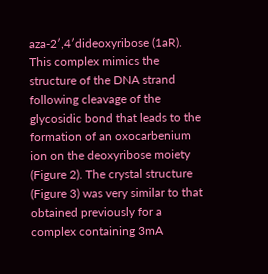aza-2′,4′dideoxyribose (1aR). This complex mimics the structure of the DNA strand following cleavage of the glycosidic bond that leads to the formation of an oxocarbenium ion on the deoxyribose moiety (Figure 2). The crystal structure (Figure 3) was very similar to that obtained previously for a complex containing 3mA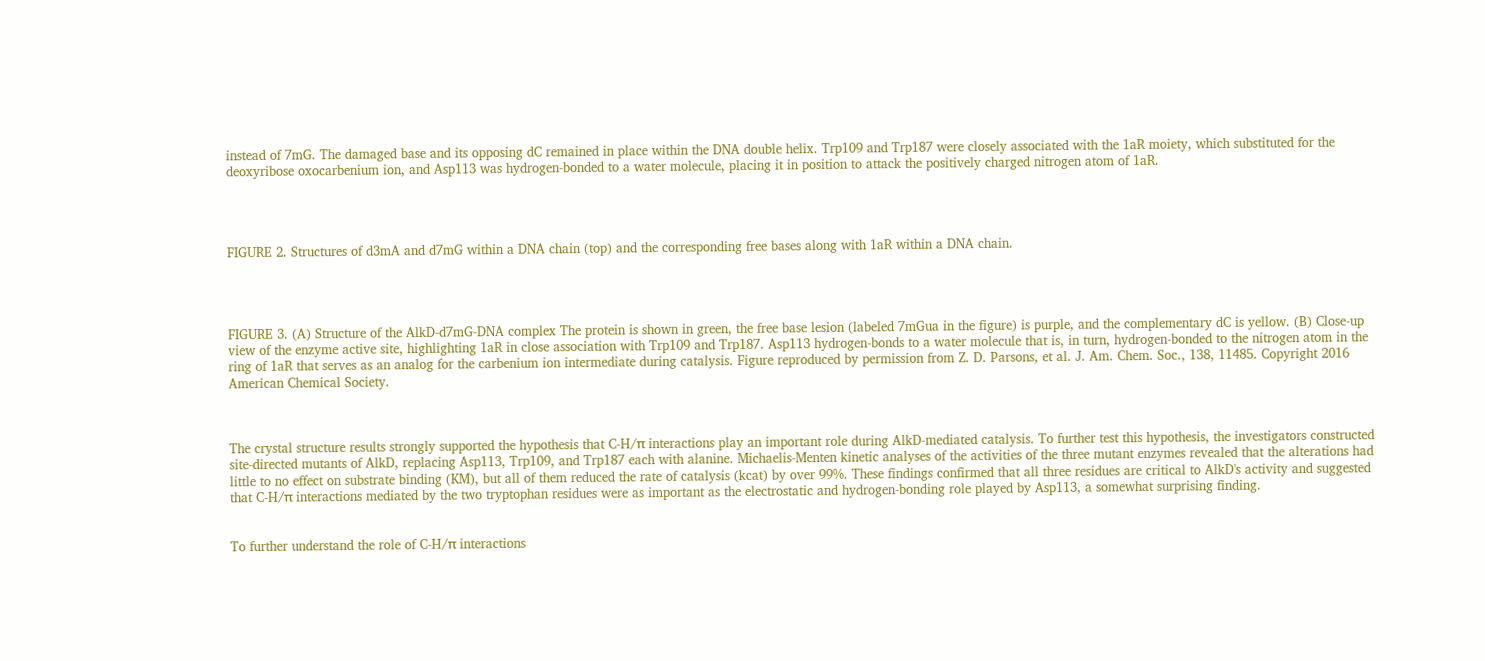instead of 7mG. The damaged base and its opposing dC remained in place within the DNA double helix. Trp109 and Trp187 were closely associated with the 1aR moiety, which substituted for the deoxyribose oxocarbenium ion, and Asp113 was hydrogen-bonded to a water molecule, placing it in position to attack the positively charged nitrogen atom of 1aR.




FIGURE 2. Structures of d3mA and d7mG within a DNA chain (top) and the corresponding free bases along with 1aR within a DNA chain.




FIGURE 3. (A) Structure of the AlkD-d7mG-DNA complex The protein is shown in green, the free base lesion (labeled 7mGua in the figure) is purple, and the complementary dC is yellow. (B) Close-up view of the enzyme active site, highlighting 1aR in close association with Trp109 and Trp187. Asp113 hydrogen-bonds to a water molecule that is, in turn, hydrogen-bonded to the nitrogen atom in the ring of 1aR that serves as an analog for the carbenium ion intermediate during catalysis. Figure reproduced by permission from Z. D. Parsons, et al. J. Am. Chem. Soc., 138, 11485. Copyright 2016 American Chemical Society.



The crystal structure results strongly supported the hypothesis that C-H/π interactions play an important role during AlkD-mediated catalysis. To further test this hypothesis, the investigators constructed site-directed mutants of AlkD, replacing Asp113, Trp109, and Trp187 each with alanine. Michaelis-Menten kinetic analyses of the activities of the three mutant enzymes revealed that the alterations had little to no effect on substrate binding (KM), but all of them reduced the rate of catalysis (kcat) by over 99%. These findings confirmed that all three residues are critical to AlkD's activity and suggested that C-H/π interactions mediated by the two tryptophan residues were as important as the electrostatic and hydrogen-bonding role played by Asp113, a somewhat surprising finding.


To further understand the role of C-H/π interactions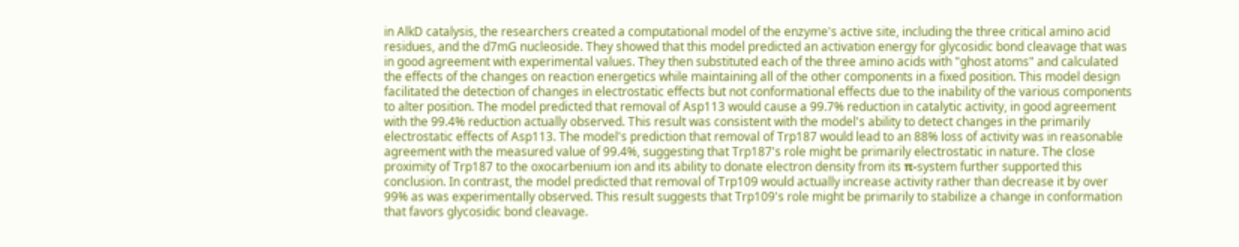in AlkD catalysis, the researchers created a computational model of the enzyme's active site, including the three critical amino acid residues, and the d7mG nucleoside. They showed that this model predicted an activation energy for glycosidic bond cleavage that was in good agreement with experimental values. They then substituted each of the three amino acids with "ghost atoms" and calculated the effects of the changes on reaction energetics while maintaining all of the other components in a fixed position. This model design facilitated the detection of changes in electrostatic effects but not conformational effects due to the inability of the various components to alter position. The model predicted that removal of Asp113 would cause a 99.7% reduction in catalytic activity, in good agreement with the 99.4% reduction actually observed. This result was consistent with the model's ability to detect changes in the primarily electrostatic effects of Asp113. The model's prediction that removal of Trp187 would lead to an 88% loss of activity was in reasonable agreement with the measured value of 99.4%, suggesting that Trp187's role might be primarily electrostatic in nature. The close proximity of Trp187 to the oxocarbenium ion and its ability to donate electron density from its π-system further supported this conclusion. In contrast, the model predicted that removal of Trp109 would actually increase activity rather than decrease it by over 99% as was experimentally observed. This result suggests that Trp109's role might be primarily to stabilize a change in conformation that favors glycosidic bond cleavage.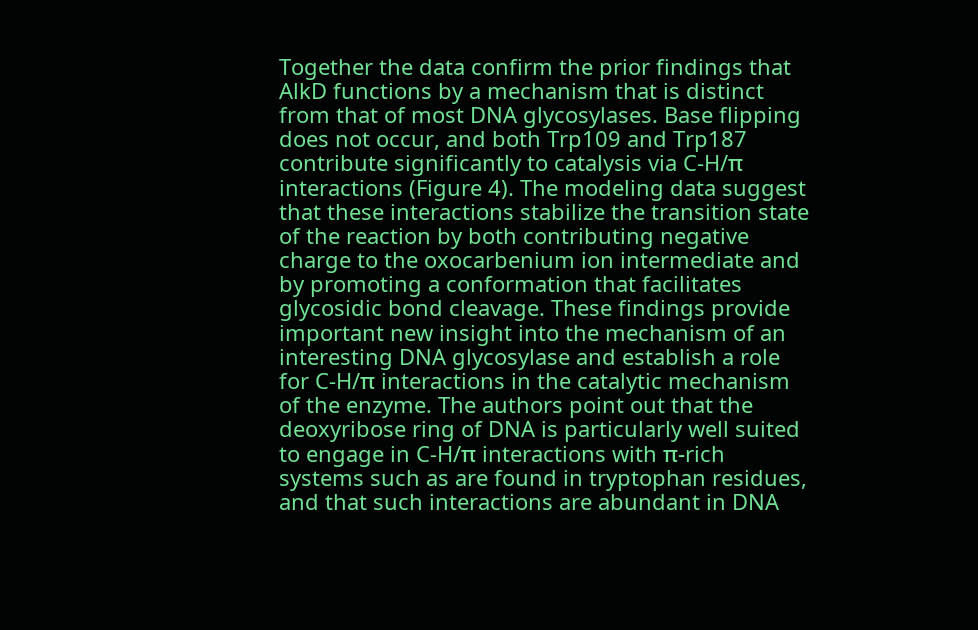Together the data confirm the prior findings that AlkD functions by a mechanism that is distinct from that of most DNA glycosylases. Base flipping does not occur, and both Trp109 and Trp187 contribute significantly to catalysis via C-H/π interactions (Figure 4). The modeling data suggest that these interactions stabilize the transition state of the reaction by both contributing negative charge to the oxocarbenium ion intermediate and by promoting a conformation that facilitates glycosidic bond cleavage. These findings provide important new insight into the mechanism of an interesting DNA glycosylase and establish a role for C-H/π interactions in the catalytic mechanism of the enzyme. The authors point out that the deoxyribose ring of DNA is particularly well suited to engage in C-H/π interactions with π-rich systems such as are found in tryptophan residues, and that such interactions are abundant in DNA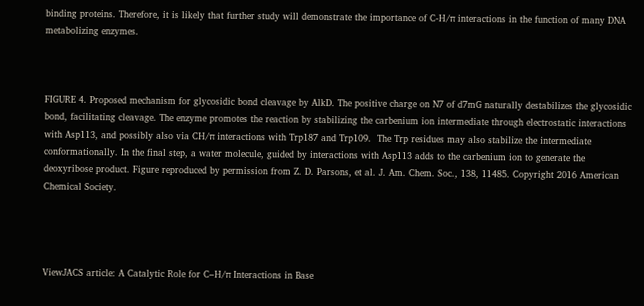binding proteins. Therefore, it is likely that further study will demonstrate the importance of C-H/π interactions in the function of many DNA metabolizing enzymes.



FIGURE 4. Proposed mechanism for glycosidic bond cleavage by AlkD. The positive charge on N7 of d7mG naturally destabilizes the glycosidic bond, facilitating cleavage. The enzyme promotes the reaction by stabilizing the carbenium ion intermediate through electrostatic interactions with Asp113, and possibly also via CH/π interactions with Trp187 and Trp109.  The Trp residues may also stabilize the intermediate conformationally. In the final step, a water molecule, guided by interactions with Asp113 adds to the carbenium ion to generate the deoxyribose product. Figure reproduced by permission from Z. D. Parsons, et al. J. Am. Chem. Soc., 138, 11485. Copyright 2016 American Chemical Society.




ViewJACS article: A Catalytic Role for C–H/π Interactions in Base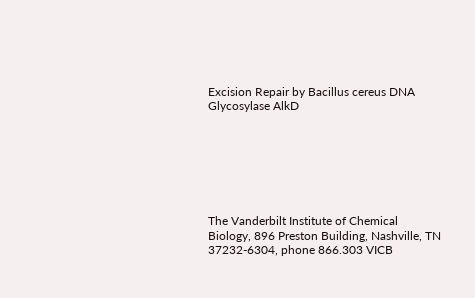Excision Repair by Bacillus cereus DNA Glycosylase AlkD







The Vanderbilt Institute of Chemical Biology, 896 Preston Building, Nashville, TN 37232-6304, phone 866.303 VICB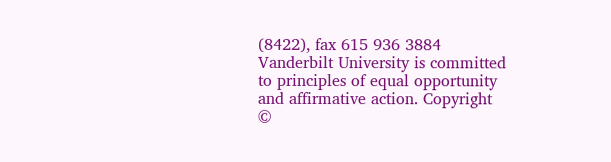(8422), fax 615 936 3884
Vanderbilt University is committed to principles of equal opportunity and affirmative action. Copyright ©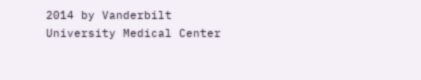2014 by Vanderbilt University Medical Center